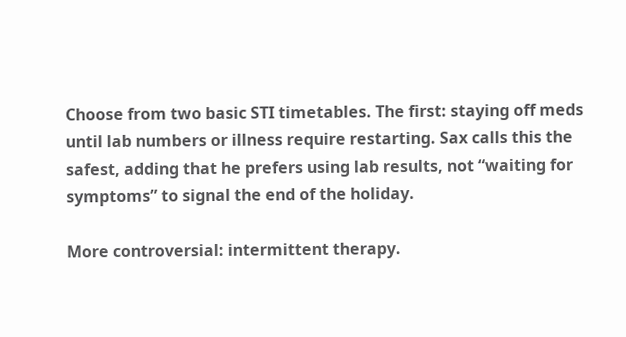Choose from two basic STI timetables. The first: staying off meds until lab numbers or illness require restarting. Sax calls this the safest, adding that he prefers using lab results, not “waiting for symptoms” to signal the end of the holiday.

More controversial: intermittent therapy.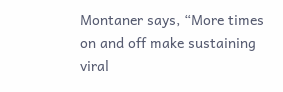Montaner says, “More times on and off make sustaining viral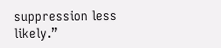suppression less likely.”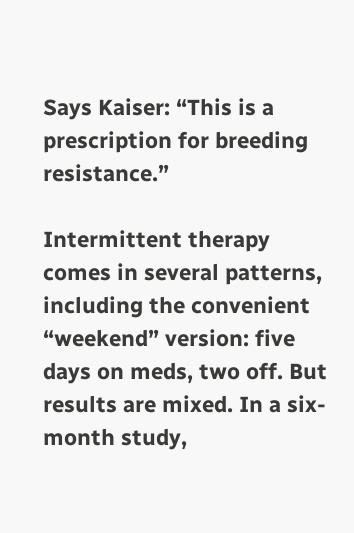Says Kaiser: “This is a prescription for breeding resistance.”

Intermittent therapy comes in several patterns, including the convenient “weekend” version: five days on meds, two off. But results are mixed. In a six-month study,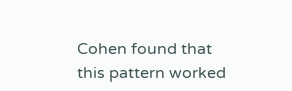Cohen found that this pattern worked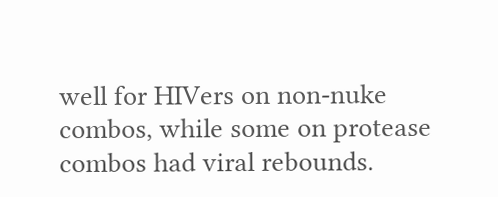well for HIVers on non-nuke combos, while some on protease combos had viral rebounds.